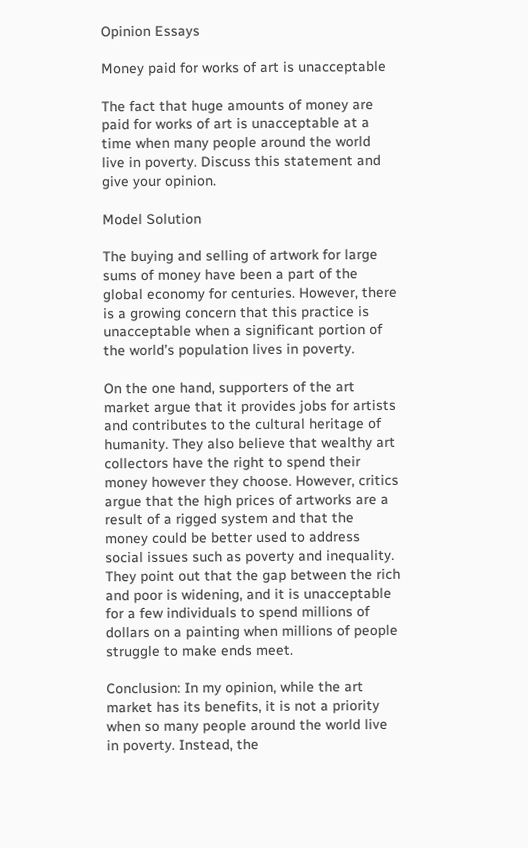Opinion Essays

Money paid for works of art is unacceptable

The fact that huge amounts of money are paid for works of art is unacceptable at a time when many people around the world live in poverty. Discuss this statement and give your opinion.

Model Solution

The buying and selling of artwork for large sums of money have been a part of the global economy for centuries. However, there is a growing concern that this practice is unacceptable when a significant portion of the world’s population lives in poverty.

On the one hand, supporters of the art market argue that it provides jobs for artists and contributes to the cultural heritage of humanity. They also believe that wealthy art collectors have the right to spend their money however they choose. However, critics argue that the high prices of artworks are a result of a rigged system and that the money could be better used to address social issues such as poverty and inequality. They point out that the gap between the rich and poor is widening, and it is unacceptable for a few individuals to spend millions of dollars on a painting when millions of people struggle to make ends meet.

Conclusion: In my opinion, while the art market has its benefits, it is not a priority when so many people around the world live in poverty. Instead, the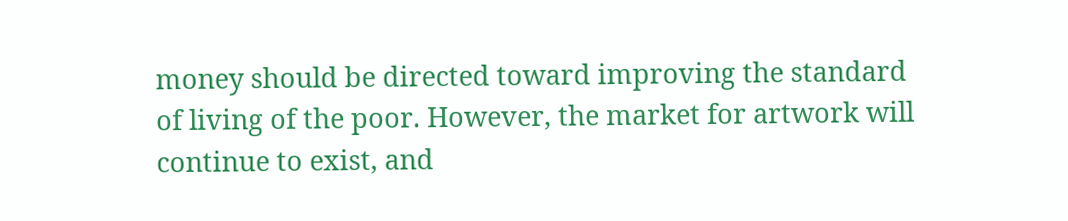money should be directed toward improving the standard of living of the poor. However, the market for artwork will continue to exist, and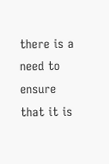there is a need to ensure that it is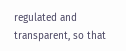regulated and transparent, so that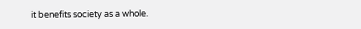it benefits society as a whole.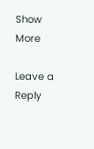Show More

Leave a Reply